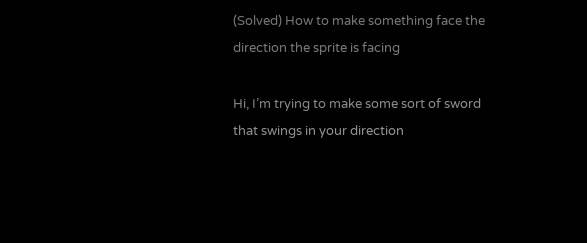(Solved) How to make something face the direction the sprite is facing

Hi, I’m trying to make some sort of sword that swings in your direction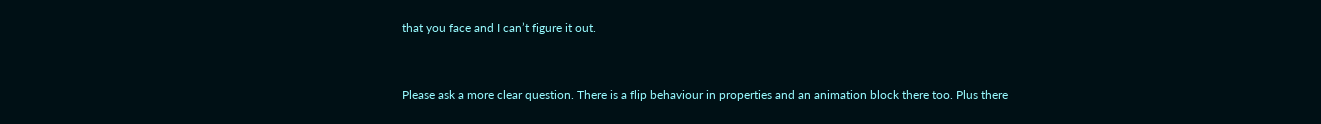that you face and I can’t figure it out.


Please ask a more clear question. There is a flip behaviour in properties and an animation block there too. Plus there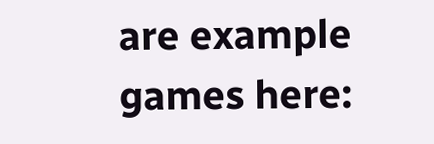are example games here: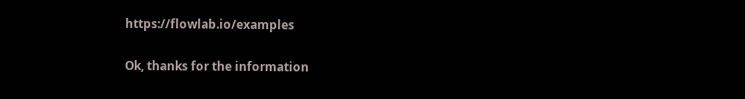https://flowlab.io/examples

Ok, thanks for the information